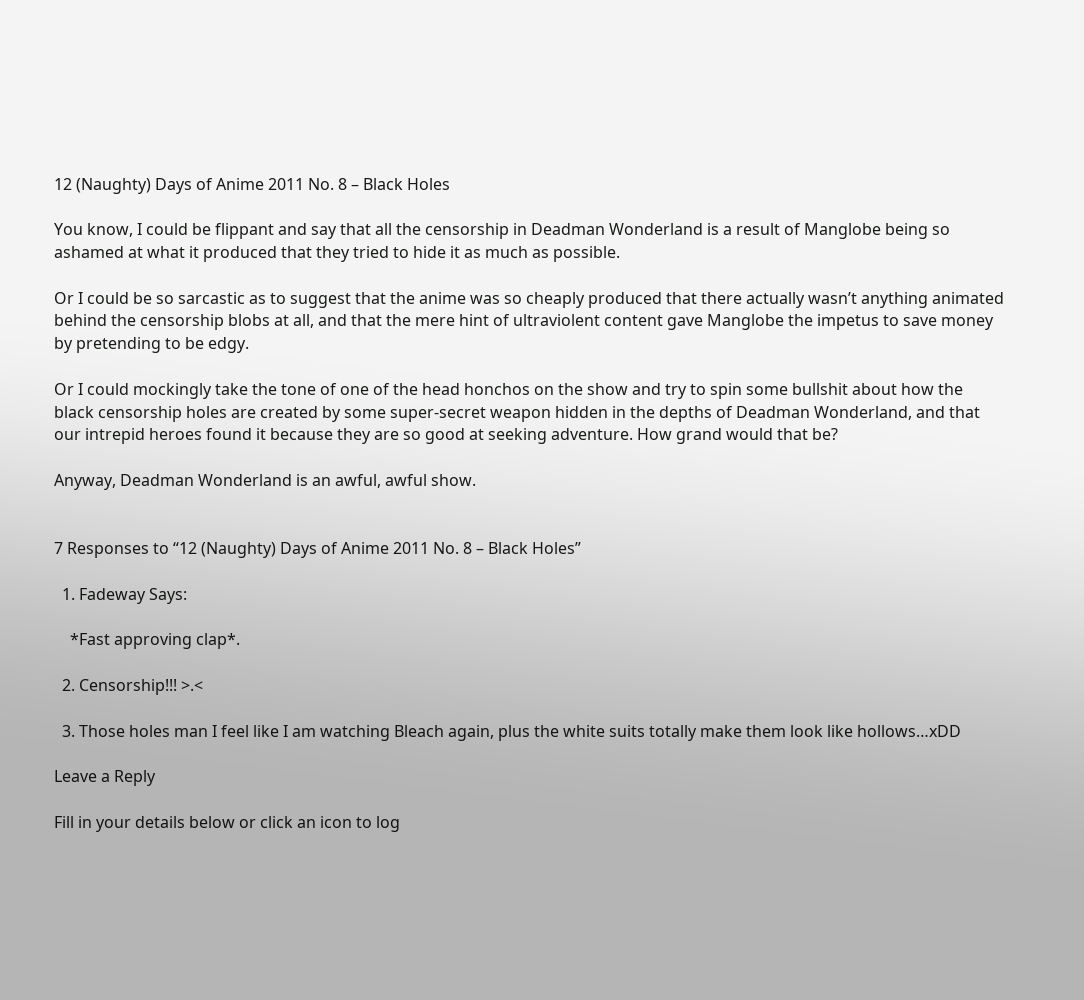12 (Naughty) Days of Anime 2011 No. 8 – Black Holes

You know, I could be flippant and say that all the censorship in Deadman Wonderland is a result of Manglobe being so ashamed at what it produced that they tried to hide it as much as possible.

Or I could be so sarcastic as to suggest that the anime was so cheaply produced that there actually wasn’t anything animated behind the censorship blobs at all, and that the mere hint of ultraviolent content gave Manglobe the impetus to save money by pretending to be edgy.

Or I could mockingly take the tone of one of the head honchos on the show and try to spin some bullshit about how the black censorship holes are created by some super-secret weapon hidden in the depths of Deadman Wonderland, and that our intrepid heroes found it because they are so good at seeking adventure. How grand would that be?

Anyway, Deadman Wonderland is an awful, awful show.


7 Responses to “12 (Naughty) Days of Anime 2011 No. 8 – Black Holes”

  1. Fadeway Says:

    *Fast approving clap*.

  2. Censorship!!! >.<

  3. Those holes man I feel like I am watching Bleach again, plus the white suits totally make them look like hollows…xDD

Leave a Reply

Fill in your details below or click an icon to log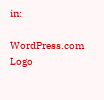in:

WordPress.com Logo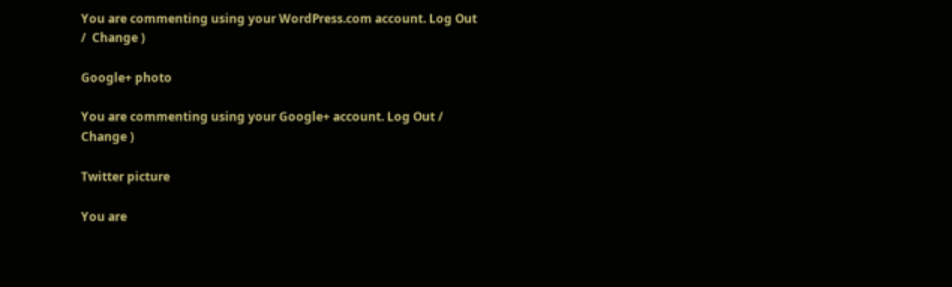You are commenting using your WordPress.com account. Log Out /  Change )

Google+ photo

You are commenting using your Google+ account. Log Out /  Change )

Twitter picture

You are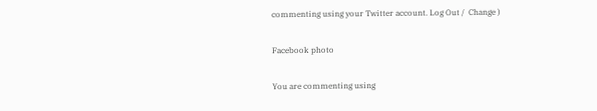commenting using your Twitter account. Log Out /  Change )

Facebook photo

You are commenting using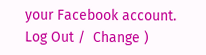your Facebook account. Log Out /  Change )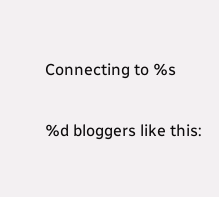Connecting to %s

%d bloggers like this: